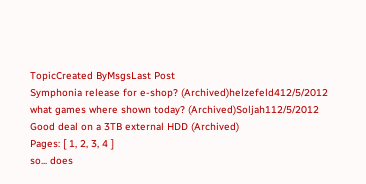TopicCreated ByMsgsLast Post
Symphonia release for e-shop? (Archived)helzefeld412/5/2012
what games where shown today? (Archived)Soljah112/5/2012
Good deal on a 3TB external HDD (Archived)
Pages: [ 1, 2, 3, 4 ]
so... does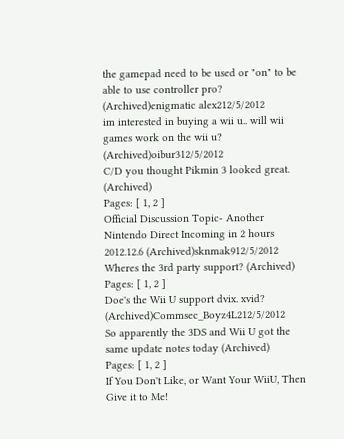the gamepad need to be used or "on" to be able to use controller pro? (Archived)enigmatic alex212/5/2012
im interested in buying a wii u.. will wii games work on the wii u? (Archived)oibur312/5/2012
C/D you thought Pikmin 3 looked great. (Archived)
Pages: [ 1, 2 ]
Official Discussion Topic- Another Nintendo Direct Incoming in 2 hours 2012.12.6 (Archived)sknmak912/5/2012
Wheres the 3rd party support? (Archived)
Pages: [ 1, 2 ]
Doe's the Wii U support dvix. xvid? (Archived)Commsec_Boyz4L212/5/2012
So apparently the 3DS and Wii U got the same update notes today (Archived)
Pages: [ 1, 2 ]
If You Don't Like, or Want Your WiiU, Then Give it to Me!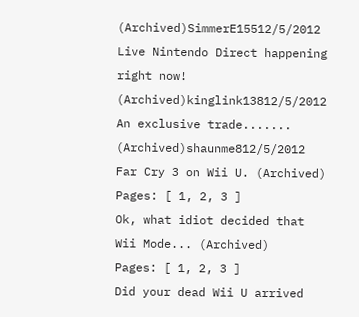(Archived)SimmerE15512/5/2012
Live Nintendo Direct happening right now! (Archived)kinglink13812/5/2012
An exclusive trade....... (Archived)shaunme812/5/2012
Far Cry 3 on Wii U. (Archived)
Pages: [ 1, 2, 3 ]
Ok, what idiot decided that Wii Mode... (Archived)
Pages: [ 1, 2, 3 ]
Did your dead Wii U arrived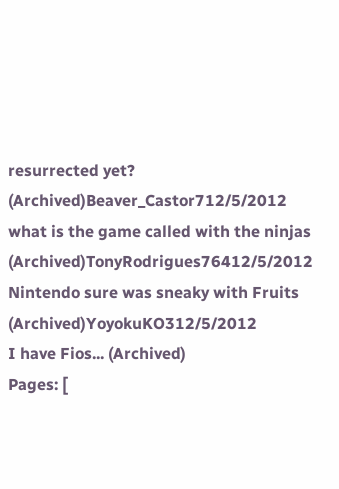resurrected yet? (Archived)Beaver_Castor712/5/2012
what is the game called with the ninjas (Archived)TonyRodrigues76412/5/2012
Nintendo sure was sneaky with Fruits (Archived)YoyokuKO312/5/2012
I have Fios... (Archived)
Pages: [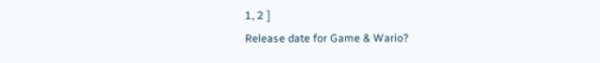1, 2 ]
Release date for Game & Wario?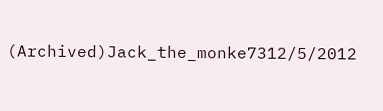(Archived)Jack_the_monke7312/5/2012